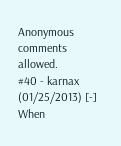Anonymous comments allowed.
#40 - karnax (01/25/2013) [-]
When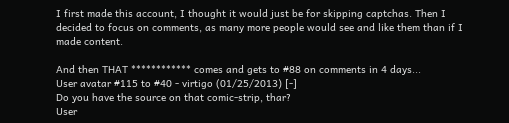I first made this account, I thought it would just be for skipping captchas. Then I decided to focus on comments, as many more people would see and like them than if I made content.

And then THAT ************ comes and gets to #88 on comments in 4 days...
User avatar #115 to #40 - virtigo (01/25/2013) [-]
Do you have the source on that comic-strip, thar?
User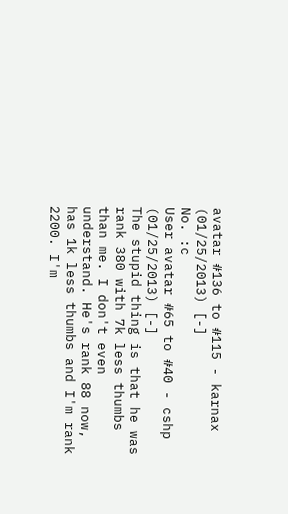avatar #136 to #115 - karnax (01/25/2013) [-]
No. :c
User avatar #65 to #40 - cshp (01/25/2013) [-]
The stupid thing is that he was rank 380 with 7k less thumbs than me. I don't even understand. He's rank 88 now, has 1k less thumbs and I'm rank 2200. I'm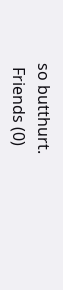so butthurt.
 Friends (0)